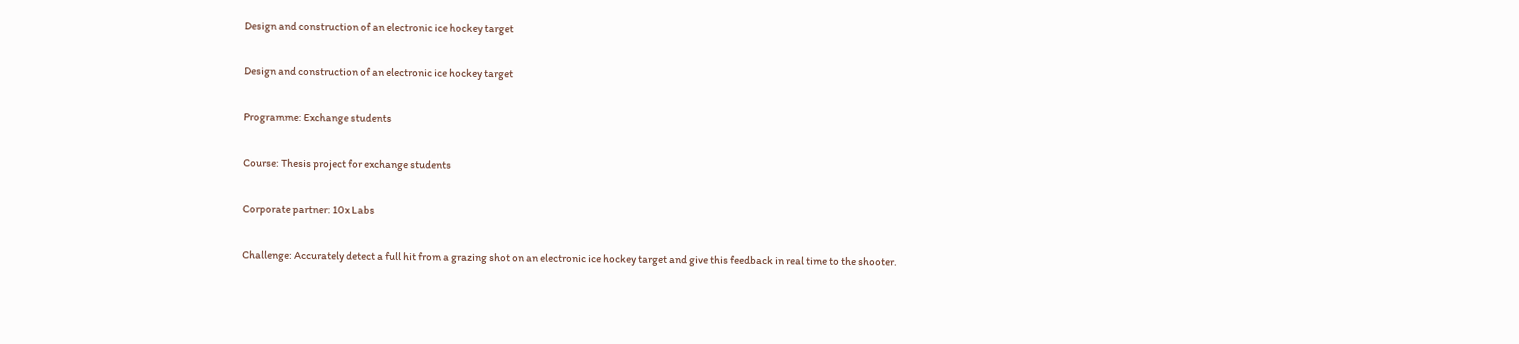Design and construction of an electronic ice hockey target

Design and construction of an electronic ice hockey target

Programme: Exchange students

Course: Thesis project for exchange students

Corporate partner: 10x Labs

Challenge: Accurately detect a full hit from a grazing shot on an electronic ice hockey target and give this feedback in real time to the shooter.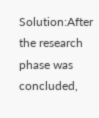Solution:After the research phase was concluded,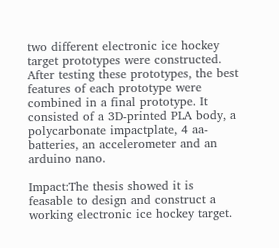two different electronic ice hockey target prototypes were constructed. After testing these prototypes, the best features of each prototype were combined in a final prototype. It consisted of a 3D-printed PLA body, a polycarbonate impactplate, 4 aa-batteries, an accelerometer and an arduino nano.

Impact:The thesis showed it is feasable to design and construct a working electronic ice hockey target.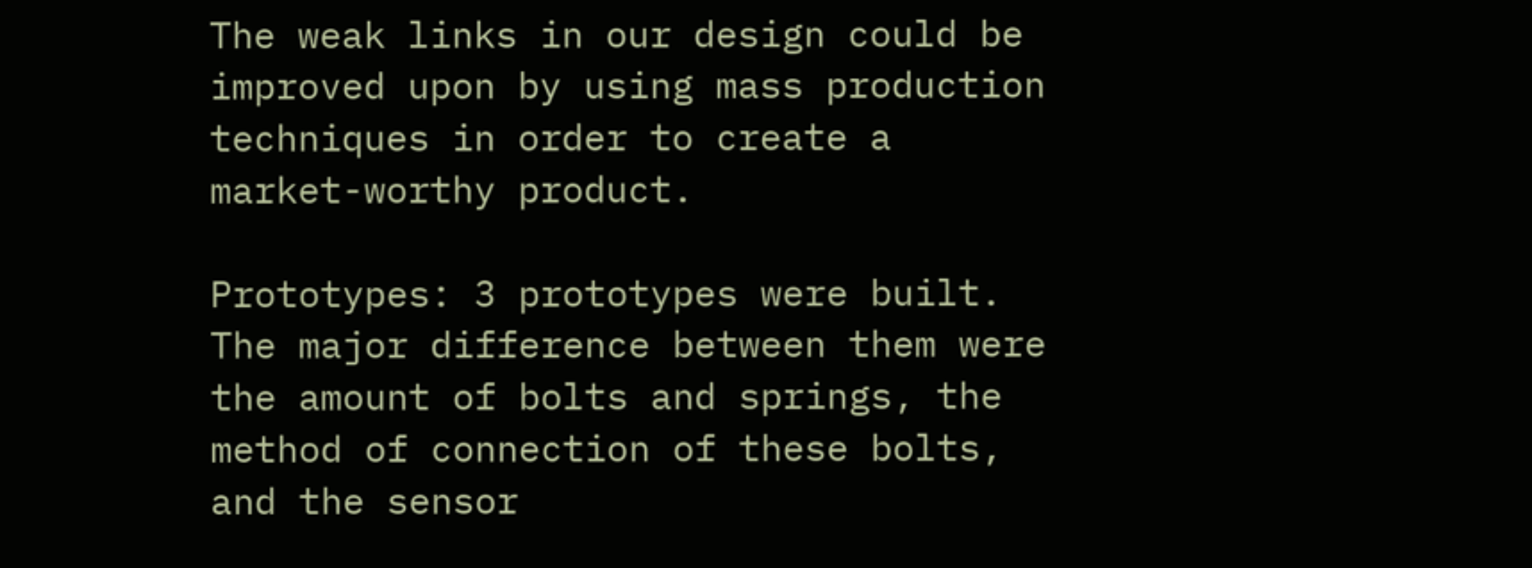The weak links in our design could be improved upon by using mass production techniques in order to create a market-worthy product.

Prototypes: 3 prototypes were built. The major difference between them were the amount of bolts and springs, the method of connection of these bolts, and the sensor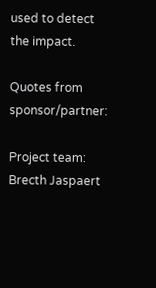used to detect the impact.

Quotes from sponsor/partner:

Project team: Brecth Jaspaert